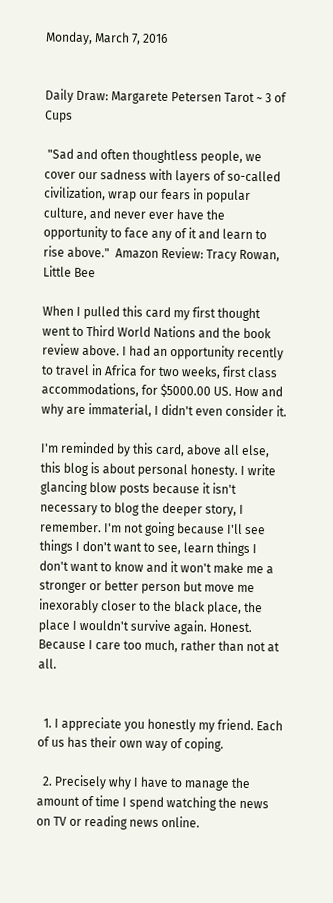Monday, March 7, 2016


Daily Draw: Margarete Petersen Tarot ~ 3 of Cups

 "Sad and often thoughtless people, we cover our sadness with layers of so-called civilization, wrap our fears in popular culture, and never ever have the opportunity to face any of it and learn to rise above."  Amazon Review: Tracy Rowan, Little Bee

When I pulled this card my first thought went to Third World Nations and the book review above. I had an opportunity recently to travel in Africa for two weeks, first class accommodations, for $5000.00 US. How and why are immaterial, I didn't even consider it.

I'm reminded by this card, above all else, this blog is about personal honesty. I write glancing blow posts because it isn't necessary to blog the deeper story, I remember. I'm not going because I'll see things I don't want to see, learn things I don't want to know and it won't make me a stronger or better person but move me inexorably closer to the black place, the place I wouldn't survive again. Honest. Because I care too much, rather than not at all.


  1. I appreciate you honestly my friend. Each of us has their own way of coping.

  2. Precisely why I have to manage the amount of time I spend watching the news on TV or reading news online.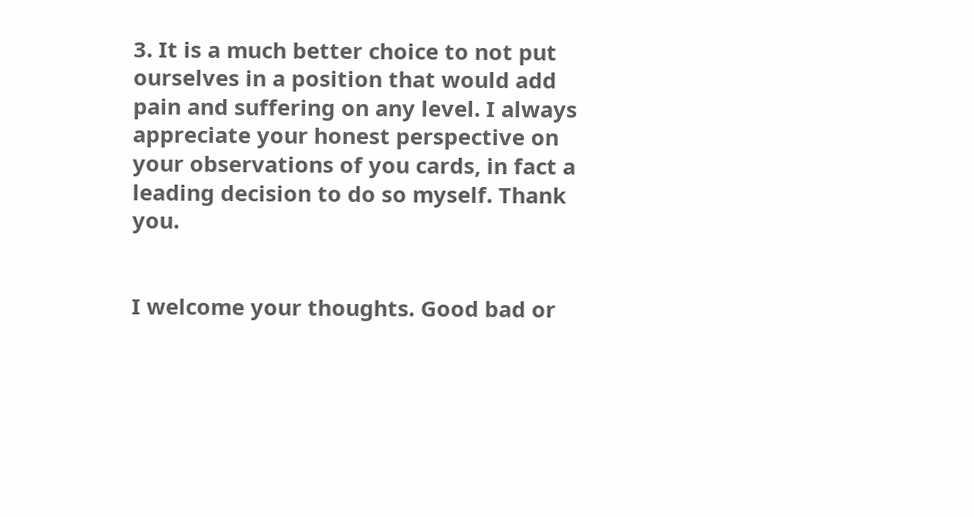3. It is a much better choice to not put ourselves in a position that would add pain and suffering on any level. I always appreciate your honest perspective on your observations of you cards, in fact a leading decision to do so myself. Thank you.


I welcome your thoughts. Good bad or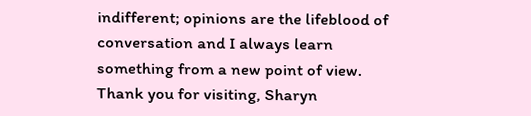indifferent; opinions are the lifeblood of conversation and I always learn something from a new point of view. Thank you for visiting, Sharyn